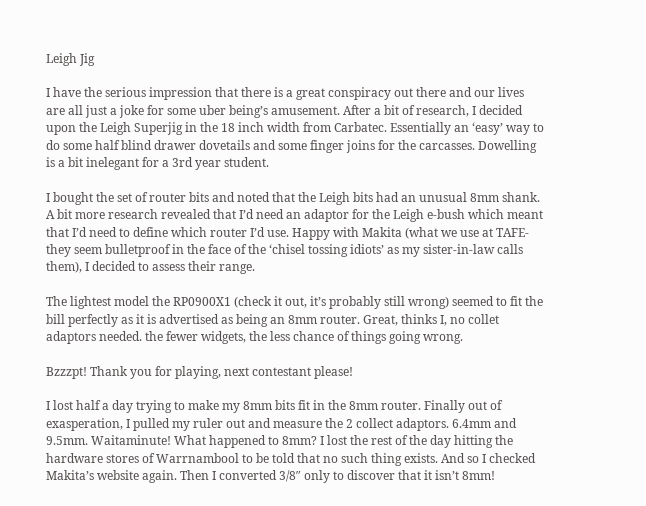Leigh Jig

I have the serious impression that there is a great conspiracy out there and our lives are all just a joke for some uber being’s amusement. After a bit of research, I decided upon the Leigh Superjig in the 18 inch width from Carbatec. Essentially an ‘easy’ way to do some half blind drawer dovetails and some finger joins for the carcasses. Dowelling is a bit inelegant for a 3rd year student.

I bought the set of router bits and noted that the Leigh bits had an unusual 8mm shank. A bit more research revealed that I’d need an adaptor for the Leigh e-bush which meant that I’d need to define which router I’d use. Happy with Makita (what we use at TAFE- they seem bulletproof in the face of the ‘chisel tossing idiots’ as my sister-in-law calls them), I decided to assess their range.

The lightest model the RP0900X1 (check it out, it’s probably still wrong) seemed to fit the bill perfectly as it is advertised as being an 8mm router. Great, thinks I, no collet adaptors needed. the fewer widgets, the less chance of things going wrong.

Bzzzpt! Thank you for playing, next contestant please!

I lost half a day trying to make my 8mm bits fit in the 8mm router. Finally out of exasperation, I pulled my ruler out and measure the 2 collect adaptors. 6.4mm and 9.5mm. Waitaminute! What happened to 8mm? I lost the rest of the day hitting the hardware stores of Warrnambool to be told that no such thing exists. And so I checked Makita’s website again. Then I converted 3/8″ only to discover that it isn’t 8mm!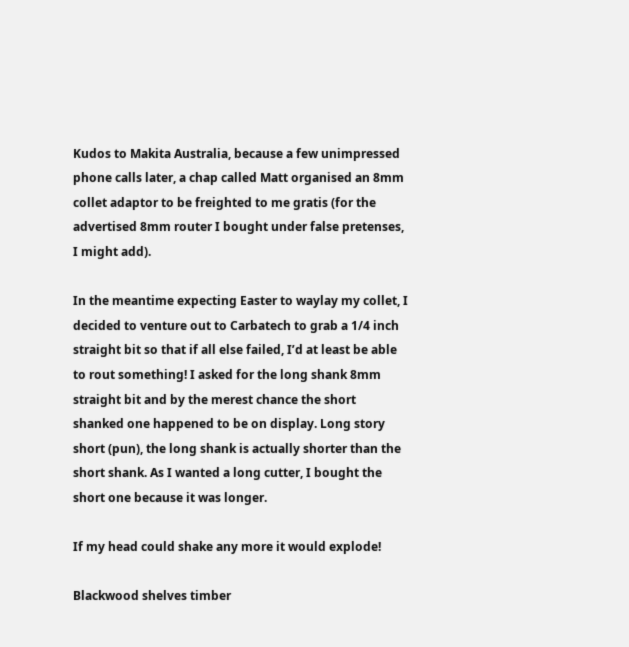Kudos to Makita Australia, because a few unimpressed phone calls later, a chap called Matt organised an 8mm collet adaptor to be freighted to me gratis (for the advertised 8mm router I bought under false pretenses, I might add).

In the meantime expecting Easter to waylay my collet, I decided to venture out to Carbatech to grab a 1/4 inch straight bit so that if all else failed, I’d at least be able to rout something! I asked for the long shank 8mm straight bit and by the merest chance the short shanked one happened to be on display. Long story short (pun), the long shank is actually shorter than the short shank. As I wanted a long cutter, I bought the short one because it was longer.

If my head could shake any more it would explode!

Blackwood shelves timber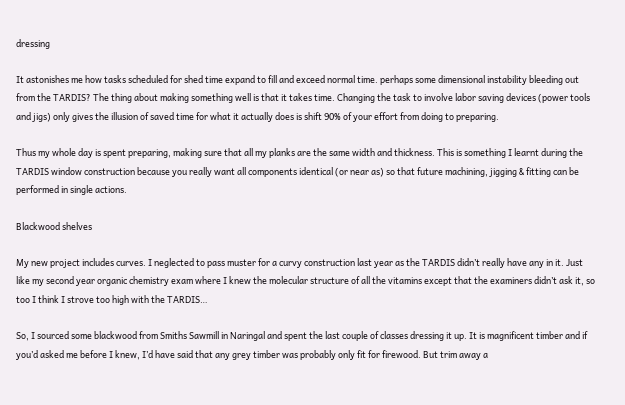dressing

It astonishes me how tasks scheduled for shed time expand to fill and exceed normal time. perhaps some dimensional instability bleeding out from the TARDIS? The thing about making something well is that it takes time. Changing the task to involve labor saving devices (power tools and jigs) only gives the illusion of saved time for what it actually does is shift 90% of your effort from doing to preparing.

Thus my whole day is spent preparing, making sure that all my planks are the same width and thickness. This is something I learnt during the TARDIS window construction because you really want all components identical (or near as) so that future machining, jigging & fitting can be performed in single actions.

Blackwood shelves

My new project includes curves. I neglected to pass muster for a curvy construction last year as the TARDIS didn’t really have any in it. Just like my second year organic chemistry exam where I knew the molecular structure of all the vitamins except that the examiners didn’t ask it, so too I think I strove too high with the TARDIS…

So, I sourced some blackwood from Smiths Sawmill in Naringal and spent the last couple of classes dressing it up. It is magnificent timber and if you’d asked me before I knew, I’d have said that any grey timber was probably only fit for firewood. But trim away a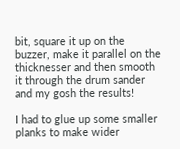bit, square it up on the buzzer, make it parallel on the thicknesser and then smooth it through the drum sander and my gosh the results!

I had to glue up some smaller planks to make wider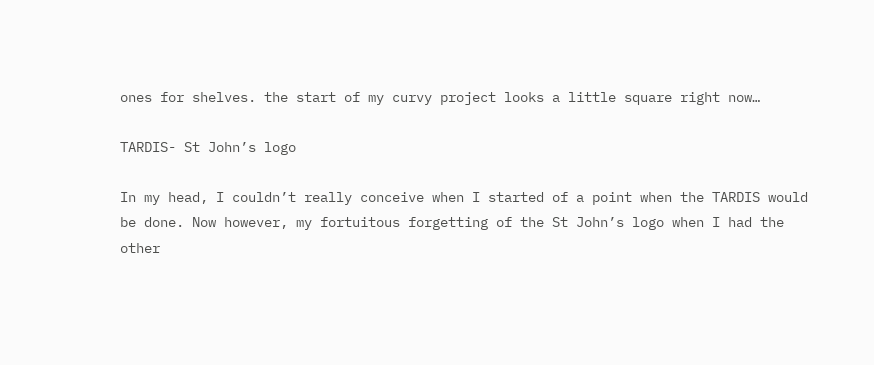ones for shelves. the start of my curvy project looks a little square right now…

TARDIS- St John’s logo

In my head, I couldn’t really conceive when I started of a point when the TARDIS would be done. Now however, my fortuitous forgetting of the St John’s logo when I had the other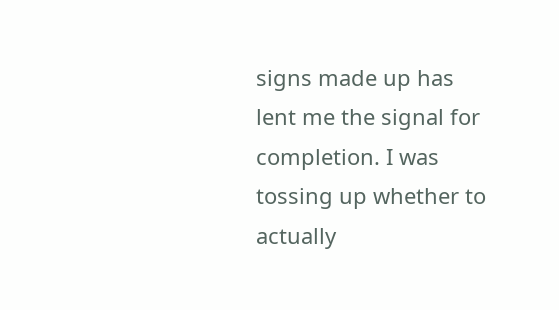signs made up has lent me the signal for completion. I was tossing up whether to actually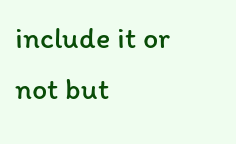include it or not but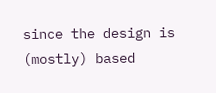since the design is (mostly) based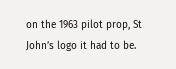on the 1963 pilot prop, St John’s logo it had to be.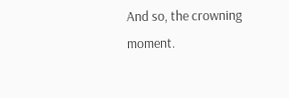And so, the crowning moment.